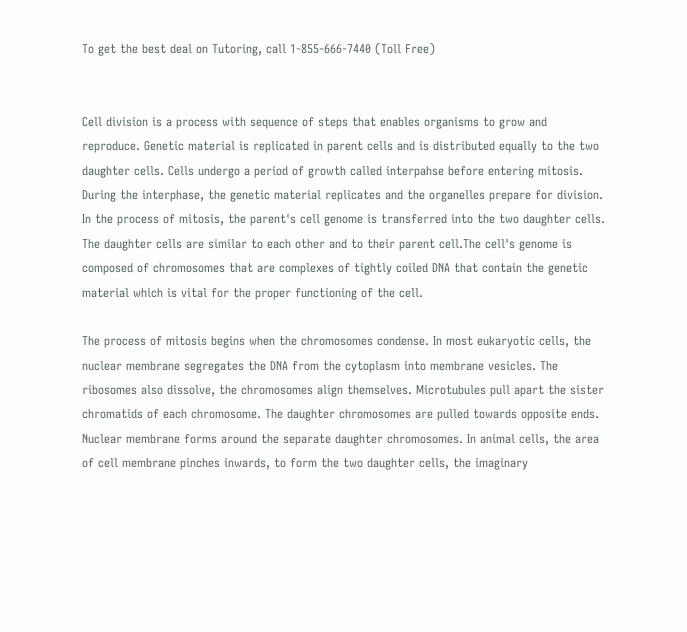To get the best deal on Tutoring, call 1-855-666-7440 (Toll Free)


Cell division is a process with sequence of steps that enables organisms to grow and reproduce. Genetic material is replicated in parent cells and is distributed equally to the two daughter cells. Cells undergo a period of growth called interpahse before entering mitosis. During the interphase, the genetic material replicates and the organelles prepare for division. In the process of mitosis, the parent's cell genome is transferred into the two daughter cells. The daughter cells are similar to each other and to their parent cell.The cell's genome is composed of chromosomes that are complexes of tightly coiled DNA that contain the genetic material which is vital for the proper functioning of the cell.

The process of mitosis begins when the chromosomes condense. In most eukaryotic cells, the nuclear membrane segregates the DNA from the cytoplasm into membrane vesicles. The ribosomes also dissolve, the chromosomes align themselves. Microtubules pull apart the sister chromatids of each chromosome. The daughter chromosomes are pulled towards opposite ends. Nuclear membrane forms around the separate daughter chromosomes. In animal cells, the area of cell membrane pinches inwards, to form the two daughter cells, the imaginary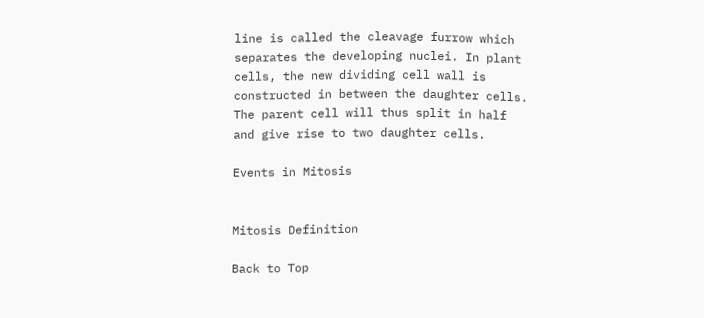line is called the cleavage furrow which separates the developing nuclei. In plant cells, the new dividing cell wall is constructed in between the daughter cells. The parent cell will thus split in half and give rise to two daughter cells.

Events in Mitosis


Mitosis Definition

Back to Top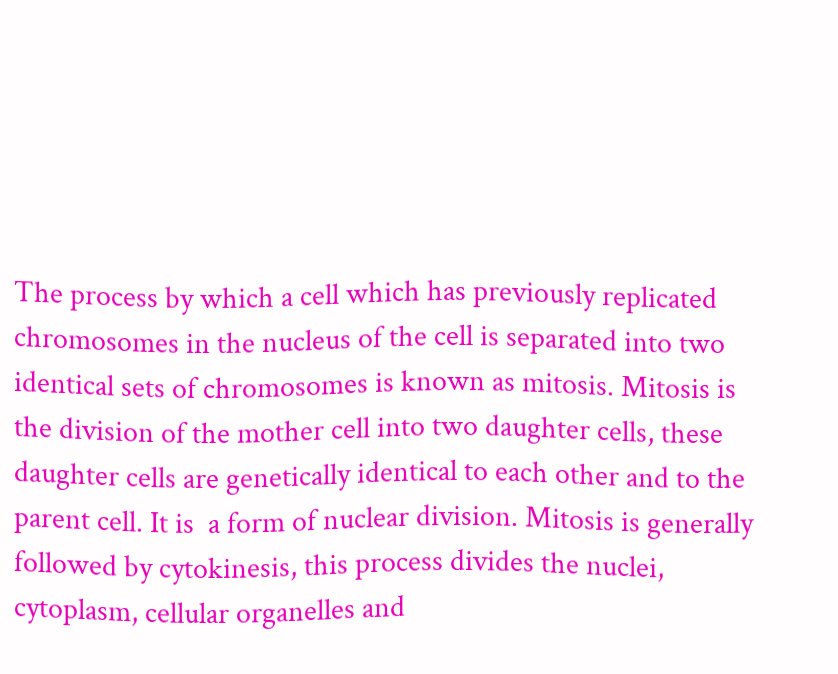The process by which a cell which has previously replicated chromosomes in the nucleus of the cell is separated into two identical sets of chromosomes is known as mitosis. Mitosis is the division of the mother cell into two daughter cells, these daughter cells are genetically identical to each other and to the parent cell. It is  a form of nuclear division. Mitosis is generally followed by cytokinesis, this process divides the nuclei, cytoplasm, cellular organelles and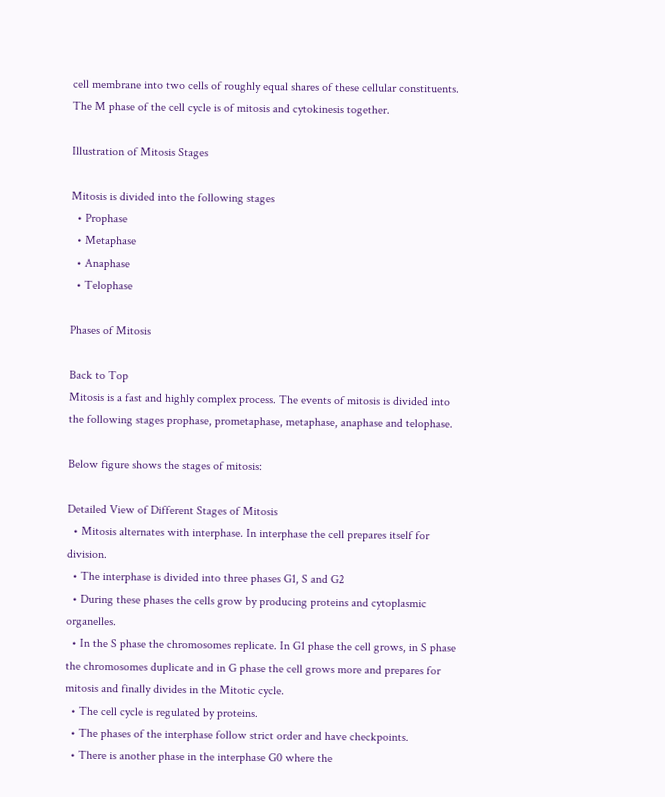cell membrane into two cells of roughly equal shares of these cellular constituents. The M phase of the cell cycle is of mitosis and cytokinesis together.

Illustration of Mitosis Stages

Mitosis is divided into the following stages
  • Prophase
  • Metaphase
  • Anaphase
  • Telophase

Phases of Mitosis

Back to Top
Mitosis is a fast and highly complex process. The events of mitosis is divided into the following stages prophase, prometaphase, metaphase, anaphase and telophase.

Below figure shows the stages of mitosis:

Detailed View of Different Stages of Mitosis
  • Mitosis alternates with interphase. In interphase the cell prepares itself for division.
  • The interphase is divided into three phases G1, S and G2
  • During these phases the cells grow by producing proteins and cytoplasmic organelles.
  • In the S phase the chromosomes replicate. In G1 phase the cell grows, in S phase the chromosomes duplicate and in G phase the cell grows more and prepares for mitosis and finally divides in the Mitotic cycle.
  • The cell cycle is regulated by proteins.
  • The phases of the interphase follow strict order and have checkpoints.
  • There is another phase in the interphase G0 where the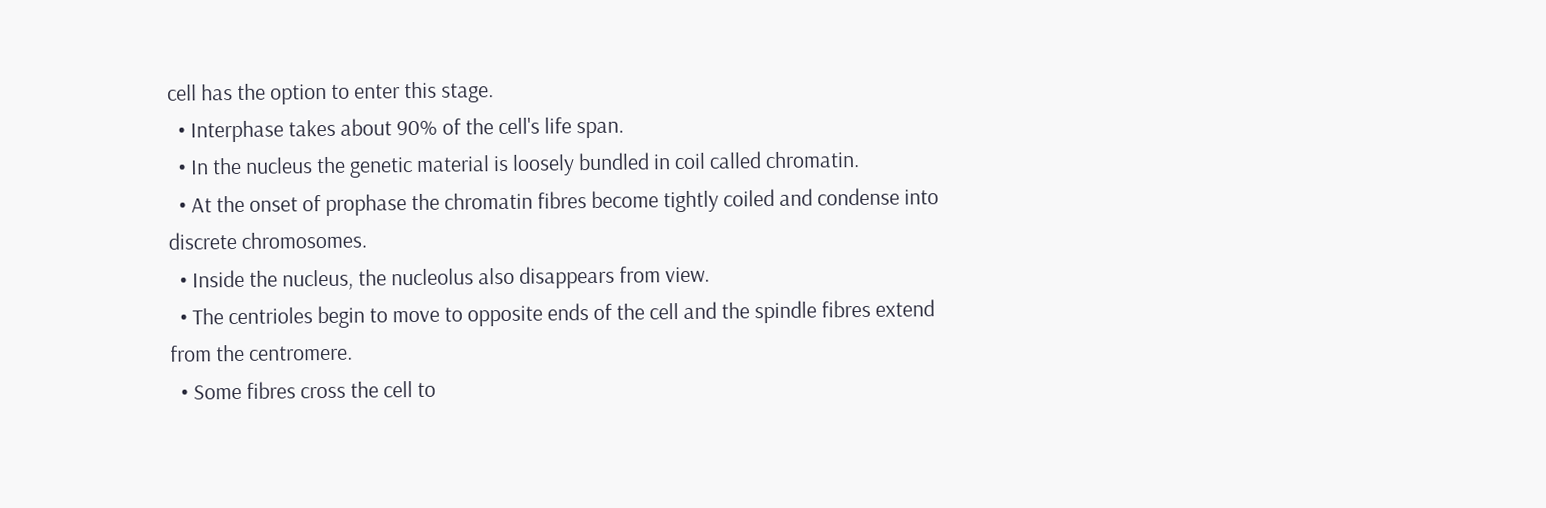cell has the option to enter this stage.
  • Interphase takes about 90% of the cell's life span.
  • In the nucleus the genetic material is loosely bundled in coil called chromatin.
  • At the onset of prophase the chromatin fibres become tightly coiled and condense into discrete chromosomes.
  • Inside the nucleus, the nucleolus also disappears from view.
  • The centrioles begin to move to opposite ends of the cell and the spindle fibres extend from the centromere.
  • Some fibres cross the cell to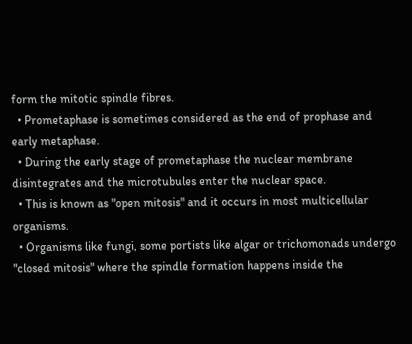form the mitotic spindle fibres.
  • Prometaphase is sometimes considered as the end of prophase and early metaphase.
  • During the early stage of prometaphase the nuclear membrane disintegrates and the microtubules enter the nuclear space.
  • This is known as "open mitosis" and it occurs in most multicellular organisms.
  • Organisms like fungi, some portists like algar or trichomonads undergo "closed mitosis" where the spindle formation happens inside the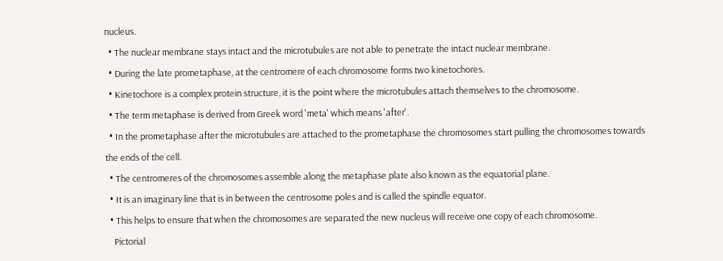nucleus.
  • The nuclear membrane stays intact and the microtubules are not able to penetrate the intact nuclear membrane.
  • During the late prometaphase, at the centromere of each chromosome forms two kinetochores.
  • Kinetochore is a complex protein structure, it is the point where the microtubules attach themselves to the chromosome.
  • The term metaphase is derived from Greek word 'meta' which means 'after'.
  • In the prometaphase after the microtubules are attached to the prometaphase the chromosomes start pulling the chromosomes towards the ends of the cell.
  • The centromeres of the chromosomes assemble along the metaphase plate also known as the equatorial plane.
  • It is an imaginary line that is in between the centrosome poles and is called the spindle equator.
  • This helps to ensure that when the chromosomes are separated the new nucleus will receive one copy of each chromosome.
    Pictorial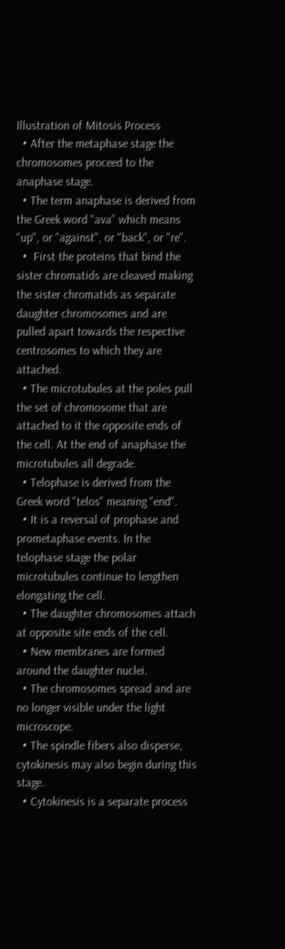Illustration of Mitosis Process
  • After the metaphase stage the chromosomes proceed to the anaphase stage.
  • The term anaphase is derived from the Greek word "ava" which means "up", or "against", or "back", or "re".
  •  First the proteins that bind the sister chromatids are cleaved making the sister chromatids as separate daughter chromosomes and are pulled apart towards the respective centrosomes to which they are attached.
  • The microtubules at the poles pull the set of chromosome that are attached to it the opposite ends of the cell. At the end of anaphase the microtubules all degrade.
  • Telophase is derived from the Greek word "telos" meaning "end".
  • It is a reversal of prophase and prometaphase events. In the telophase stage the polar microtubules continue to lengthen elongating the cell.
  • The daughter chromosomes attach at opposite site ends of the cell.
  • New membranes are formed around the daughter nuclei.
  • The chromosomes spread and are no longer visible under the light microscope.
  • The spindle fibers also disperse, cytokinesis may also begin during this stage.
  • Cytokinesis is a separate process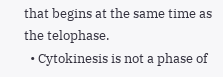that begins at the same time as the telophase.
  • Cytokinesis is not a phase of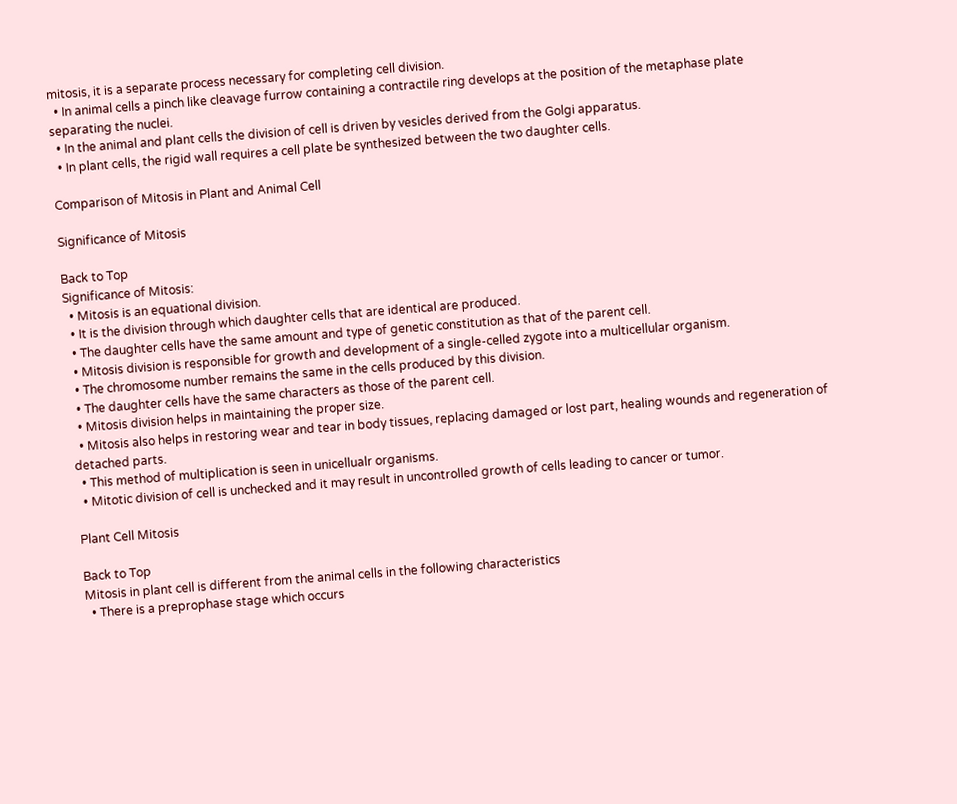mitosis, it is a separate process necessary for completing cell division.
  • In animal cells a pinch like cleavage furrow containing a contractile ring develops at the position of the metaphase plate separating the nuclei.
  • In the animal and plant cells the division of cell is driven by vesicles derived from the Golgi apparatus.
  • In plant cells, the rigid wall requires a cell plate be synthesized between the two daughter cells.

Comparison of Mitosis in Plant and Animal Cell

Significance of Mitosis

Back to Top
Significance of Mitosis:
  • Mitosis is an equational division.
  • It is the division through which daughter cells that are identical are produced.
  • The daughter cells have the same amount and type of genetic constitution as that of the parent cell.
  • Mitosis division is responsible for growth and development of a single-celled zygote into a multicellular organism.
  • The chromosome number remains the same in the cells produced by this division.
  • The daughter cells have the same characters as those of the parent cell.
  • Mitosis division helps in maintaining the proper size.
  • Mitosis also helps in restoring wear and tear in body tissues, replacing damaged or lost part, healing wounds and regeneration of detached parts.
  • This method of multiplication is seen in unicellualr organisms.
  • Mitotic division of cell is unchecked and it may result in uncontrolled growth of cells leading to cancer or tumor.

Plant Cell Mitosis

Back to Top
Mitosis in plant cell is different from the animal cells in the following characteristics
  • There is a preprophase stage which occurs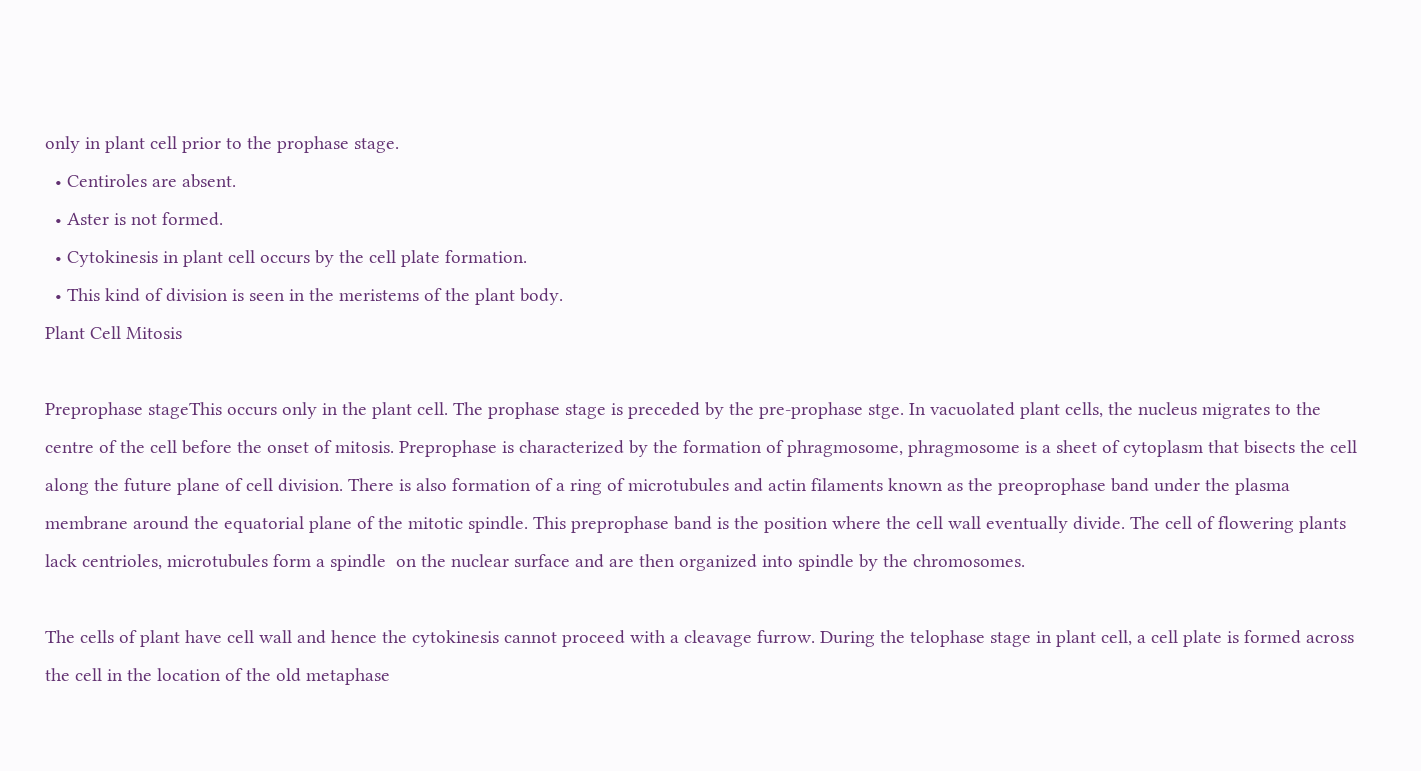only in plant cell prior to the prophase stage.
  • Centiroles are absent.
  • Aster is not formed.
  • Cytokinesis in plant cell occurs by the cell plate formation.
  • This kind of division is seen in the meristems of the plant body.
Plant Cell Mitosis

Preprophase stageThis occurs only in the plant cell. The prophase stage is preceded by the pre-prophase stge. In vacuolated plant cells, the nucleus migrates to the centre of the cell before the onset of mitosis. Preprophase is characterized by the formation of phragmosome, phragmosome is a sheet of cytoplasm that bisects the cell along the future plane of cell division. There is also formation of a ring of microtubules and actin filaments known as the preoprophase band under the plasma membrane around the equatorial plane of the mitotic spindle. This preprophase band is the position where the cell wall eventually divide. The cell of flowering plants lack centrioles, microtubules form a spindle  on the nuclear surface and are then organized into spindle by the chromosomes.

The cells of plant have cell wall and hence the cytokinesis cannot proceed with a cleavage furrow. During the telophase stage in plant cell, a cell plate is formed across the cell in the location of the old metaphase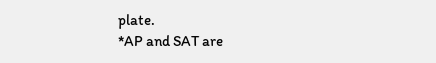plate.
*AP and SAT are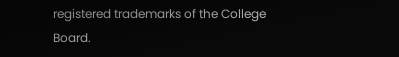registered trademarks of the College Board.